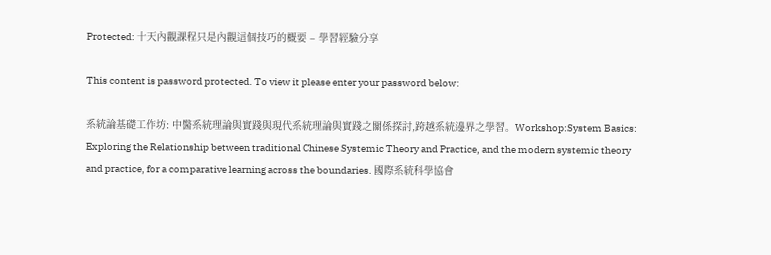Protected: 十天內觀課程只是內觀這個技巧的概要 – 學習經驗分享

This content is password protected. To view it please enter your password below:

系統論基礎工作坊: 中醫系統理論與實踐與現代系統理論與實踐之關係探討,跨越系統邊界之學習。Workshop:System Basics: Exploring the Relationship between traditional Chinese Systemic Theory and Practice, and the modern systemic theory and practice, for a comparative learning across the boundaries. 國際系統科學協會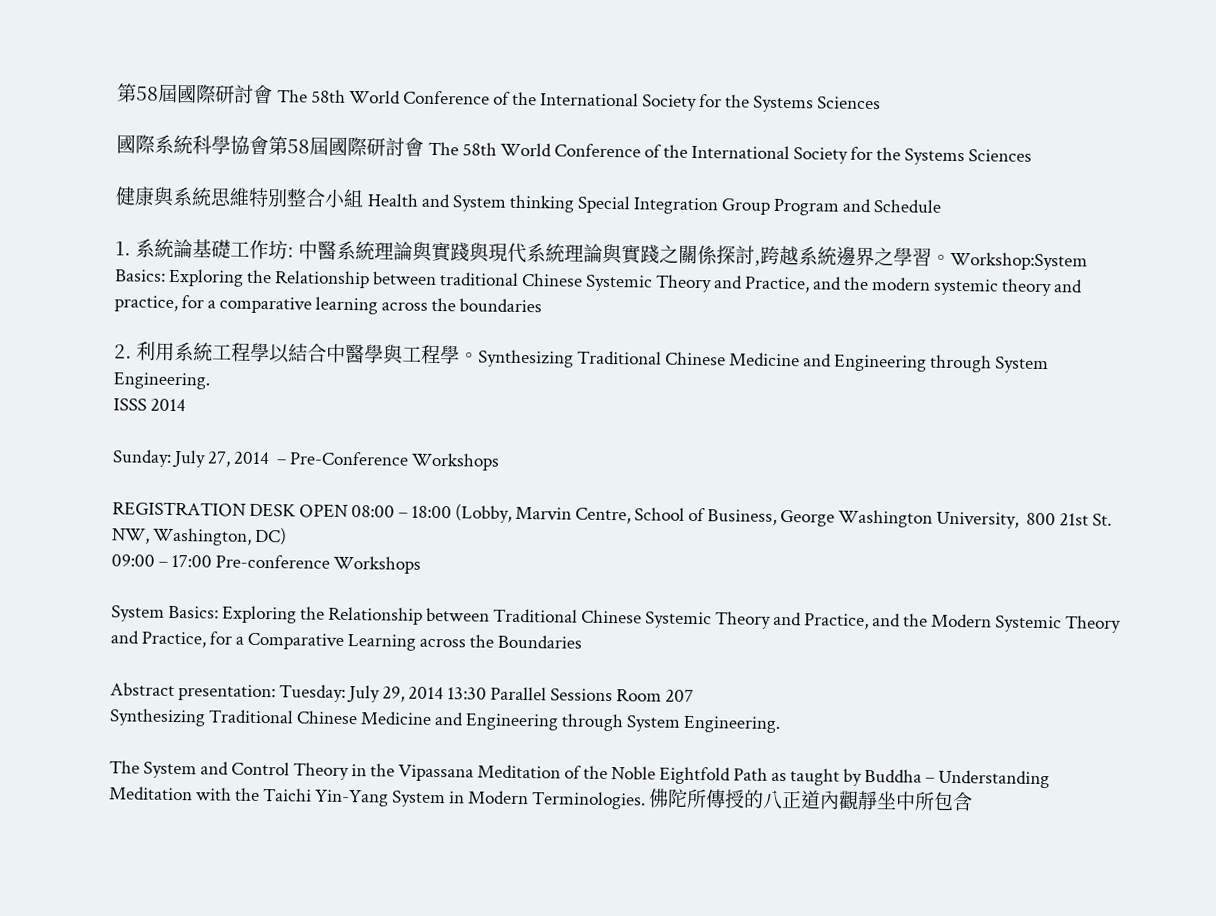第58屆國際研討會 The 58th World Conference of the International Society for the Systems Sciences

國際系統科學協會第58屆國際研討會 The 58th World Conference of the International Society for the Systems Sciences

健康與系統思維特別整合小組 Health and System thinking Special Integration Group Program and Schedule

1. 系統論基礎工作坊: 中醫系統理論與實踐與現代系統理論與實踐之關係探討,跨越系統邊界之學習。Workshop:System Basics: Exploring the Relationship between traditional Chinese Systemic Theory and Practice, and the modern systemic theory and practice, for a comparative learning across the boundaries

2. 利用系統工程學以結合中醫學與工程學。Synthesizing Traditional Chinese Medicine and Engineering through System Engineering.
ISSS 2014

Sunday: July 27, 2014  – Pre-Conference Workshops

REGISTRATION DESK OPEN 08:00 – 18:00 (Lobby, Marvin Centre, School of Business, George Washington University,  800 21st St. NW, Washington, DC)
09:00 – 17:00 Pre-conference Workshops

System Basics: Exploring the Relationship between Traditional Chinese Systemic Theory and Practice, and the Modern Systemic Theory and Practice, for a Comparative Learning across the Boundaries

Abstract presentation: Tuesday: July 29, 2014 13:30 Parallel Sessions Room 207
Synthesizing Traditional Chinese Medicine and Engineering through System Engineering.

The System and Control Theory in the Vipassana Meditation of the Noble Eightfold Path as taught by Buddha – Understanding Meditation with the Taichi Yin-Yang System in Modern Terminologies. 佛陀所傳授的八正道內觀靜坐中所包含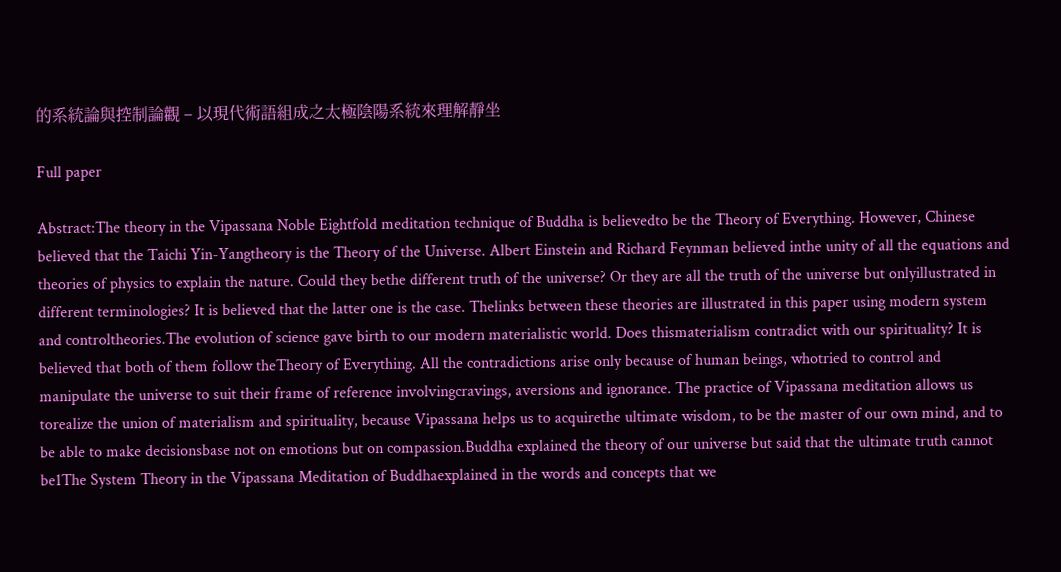的系統論與控制論觀 – 以現代術語組成之太極陰陽系統來理解靜坐

Full paper

Abstract:The theory in the Vipassana Noble Eightfold meditation technique of Buddha is believedto be the Theory of Everything. However, Chinese believed that the Taichi Yin-Yangtheory is the Theory of the Universe. Albert Einstein and Richard Feynman believed inthe unity of all the equations and theories of physics to explain the nature. Could they bethe different truth of the universe? Or they are all the truth of the universe but onlyillustrated in different terminologies? It is believed that the latter one is the case. Thelinks between these theories are illustrated in this paper using modern system and controltheories.The evolution of science gave birth to our modern materialistic world. Does thismaterialism contradict with our spirituality? It is believed that both of them follow theTheory of Everything. All the contradictions arise only because of human beings, whotried to control and manipulate the universe to suit their frame of reference involvingcravings, aversions and ignorance. The practice of Vipassana meditation allows us torealize the union of materialism and spirituality, because Vipassana helps us to acquirethe ultimate wisdom, to be the master of our own mind, and to be able to make decisionsbase not on emotions but on compassion.Buddha explained the theory of our universe but said that the ultimate truth cannot be1The System Theory in the Vipassana Meditation of Buddhaexplained in the words and concepts that we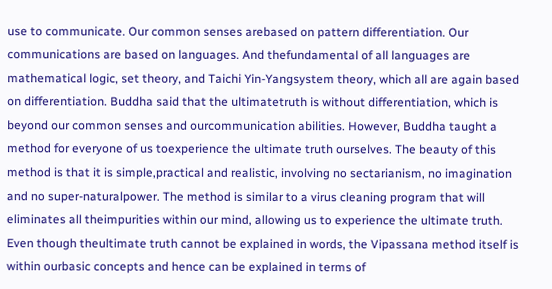use to communicate. Our common senses arebased on pattern differentiation. Our communications are based on languages. And thefundamental of all languages are mathematical logic, set theory, and Taichi Yin-Yangsystem theory, which all are again based on differentiation. Buddha said that the ultimatetruth is without differentiation, which is beyond our common senses and ourcommunication abilities. However, Buddha taught a method for everyone of us toexperience the ultimate truth ourselves. The beauty of this method is that it is simple,practical and realistic, involving no sectarianism, no imagination and no super-naturalpower. The method is similar to a virus cleaning program that will eliminates all theimpurities within our mind, allowing us to experience the ultimate truth. Even though theultimate truth cannot be explained in words, the Vipassana method itself is within ourbasic concepts and hence can be explained in terms of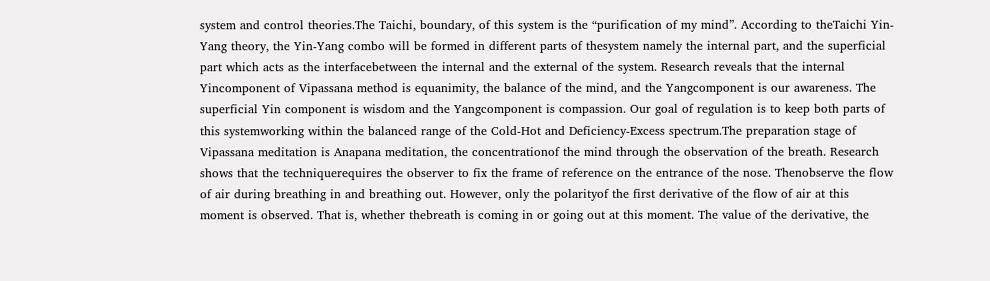system and control theories.The Taichi, boundary, of this system is the “purification of my mind”. According to theTaichi Yin-Yang theory, the Yin-Yang combo will be formed in different parts of thesystem namely the internal part, and the superficial part which acts as the interfacebetween the internal and the external of the system. Research reveals that the internal Yincomponent of Vipassana method is equanimity, the balance of the mind, and the Yangcomponent is our awareness. The superficial Yin component is wisdom and the Yangcomponent is compassion. Our goal of regulation is to keep both parts of this systemworking within the balanced range of the Cold-Hot and Deficiency-Excess spectrum.The preparation stage of Vipassana meditation is Anapana meditation, the concentrationof the mind through the observation of the breath. Research shows that the techniquerequires the observer to fix the frame of reference on the entrance of the nose. Thenobserve the flow of air during breathing in and breathing out. However, only the polarityof the first derivative of the flow of air at this moment is observed. That is, whether thebreath is coming in or going out at this moment. The value of the derivative, the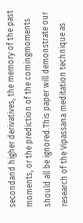secondand higher derivatives, the memory of the past moments, or the prediction of the comingmoments should all be ignored.This paper will demonstrate our research of the Vipassana meditation technique as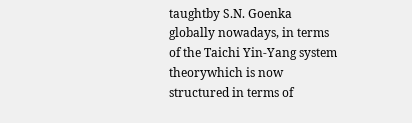taughtby S.N. Goenka globally nowadays, in terms of the Taichi Yin-Yang system theorywhich is now structured in terms of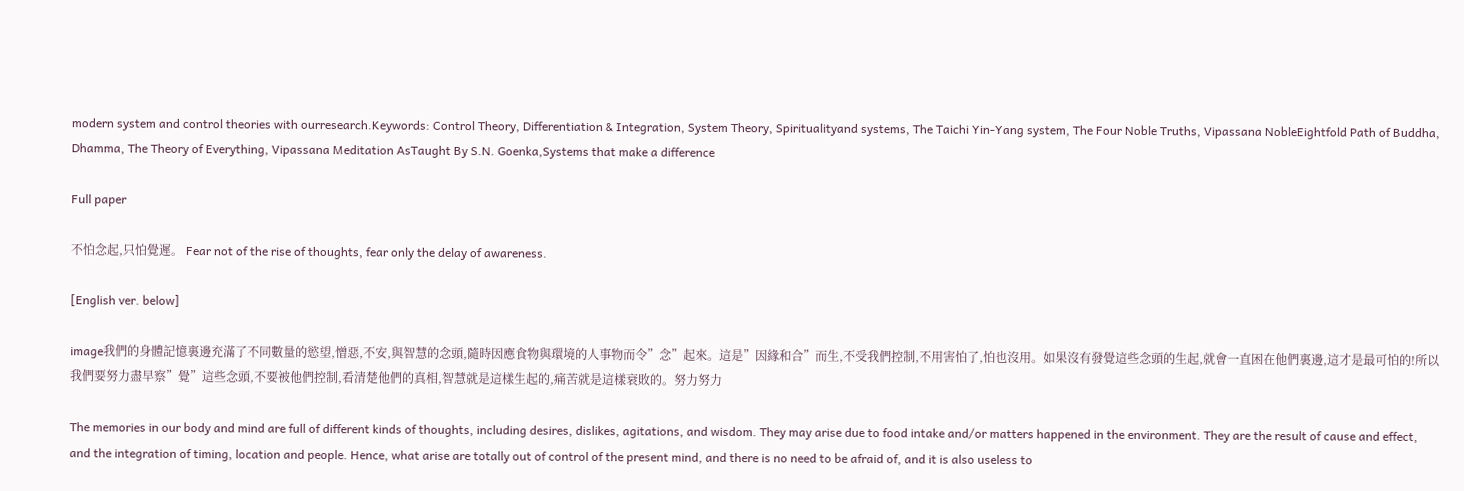modern system and control theories with ourresearch.Keywords: Control Theory, Differentiation & Integration, System Theory, Spiritualityand systems, The Taichi Yin-Yang system, The Four Noble Truths, Vipassana NobleEightfold Path of Buddha, Dhamma, The Theory of Everything, Vipassana Meditation AsTaught By S.N. Goenka,Systems that make a difference

Full paper

不怕念起,只怕覺遲。 Fear not of the rise of thoughts, fear only the delay of awareness.

[English ver. below]

image我們的身體記憶裏邊充滿了不同數量的慾望,憎惡,不安,與智慧的念頭,隨時因應食物與環境的人事物而令”念”起來。這是”因緣和合”而生,不受我們控制,不用害怕了,怕也沒用。如果沒有發覺這些念頭的生起,就會一直困在他們裏邊,這才是最可怕的!所以我們要努力盡早察”覺”這些念頭,不要被他們控制,看清楚他們的真相,智慧就是這樣生起的,痛苦就是這樣衰敗的。努力努力

The memories in our body and mind are full of different kinds of thoughts, including desires, dislikes, agitations, and wisdom. They may arise due to food intake and/or matters happened in the environment. They are the result of cause and effect, and the integration of timing, location and people. Hence, what arise are totally out of control of the present mind, and there is no need to be afraid of, and it is also useless to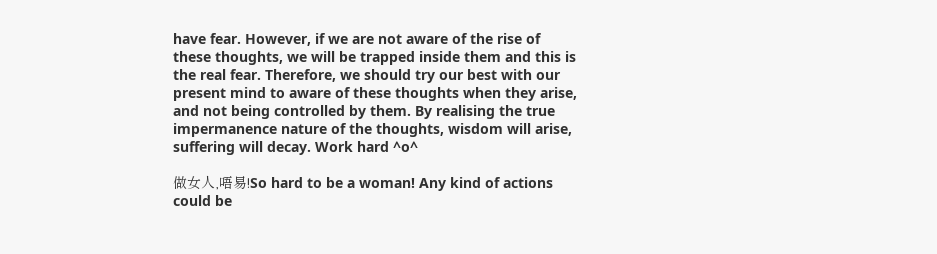have fear. However, if we are not aware of the rise of these thoughts, we will be trapped inside them and this is the real fear. Therefore, we should try our best with our present mind to aware of these thoughts when they arise, and not being controlled by them. By realising the true impermanence nature of the thoughts, wisdom will arise, suffering will decay. Work hard ^o^

做女人,唔易!So hard to be a woman! Any kind of actions could be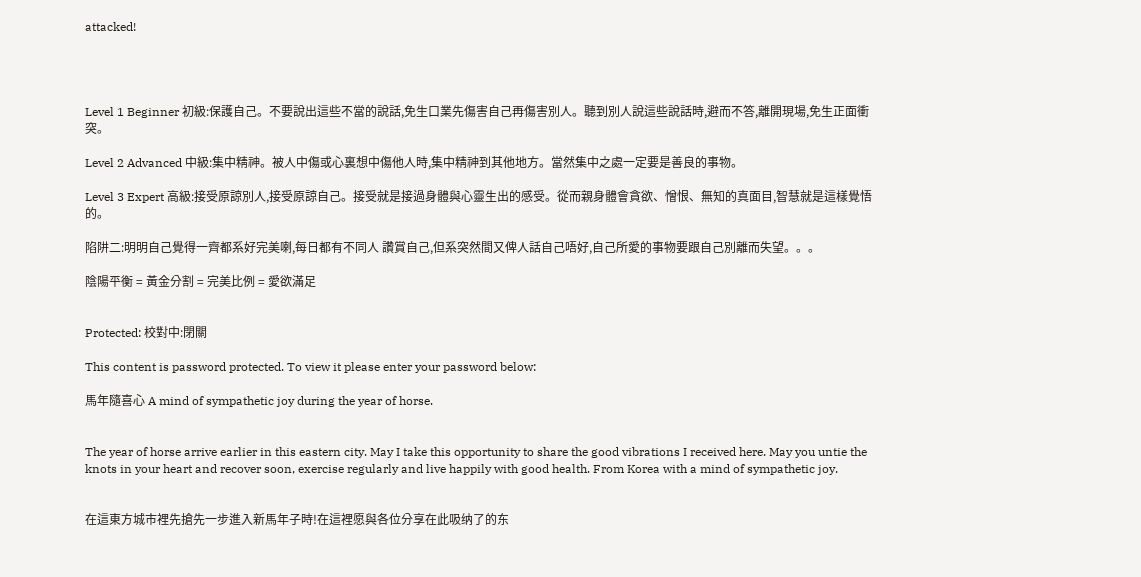attacked!




Level 1 Beginner 初級:保護自己。不要說出這些不當的說話,免生口業先傷害自己再傷害別人。聽到別人說這些說話時,避而不答,離開現場,免生正面衝突。

Level 2 Advanced 中級:集中精神。被人中傷或心裏想中傷他人時,集中精神到其他地方。當然集中之處一定要是善良的事物。

Level 3 Expert 高級:接受原諒別人,接受原諒自己。接受就是接過身體與心靈生出的感受。從而親身體會貪欲、憎恨、無知的真面目,智慧就是這樣覺悟的。

陷阱二:明明自己覺得一齊都系好完美喇,每日都有不同人 讚賞自己,但系突然間又俾人話自己唔好,自己所愛的事物要跟自己別離而失望。。。

陰陽平衡 = 黃金分割 = 完美比例 = 愛欲滿足


Protected: 校對中:閉關

This content is password protected. To view it please enter your password below:

馬年隨喜心 A mind of sympathetic joy during the year of horse.


The year of horse arrive earlier in this eastern city. May I take this opportunity to share the good vibrations I received here. May you untie the knots in your heart and recover soon, exercise regularly and live happily with good health. From Korea with a mind of sympathetic joy.


在這東方城市裡先搶先一步進入新馬年子時!在這裡愿與各位分享在此吸纳了的东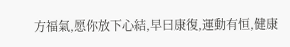方福氣,愿你放下心結,早曰康復,運動有恒,健康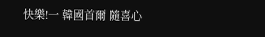快樂!一 韓國首爾 隨喜心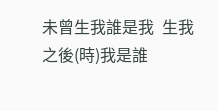未曾生我誰是我  生我之後(時)我是誰